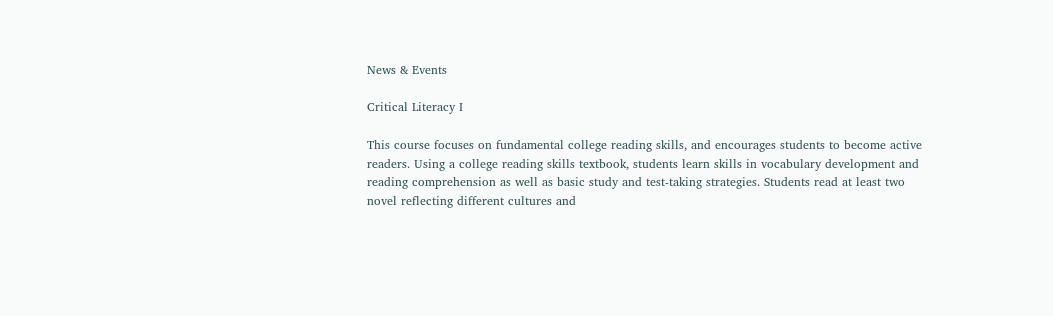News & Events

Critical Literacy I

This course focuses on fundamental college reading skills, and encourages students to become active readers. Using a college reading skills textbook, students learn skills in vocabulary development and reading comprehension as well as basic study and test-taking strategies. Students read at least two novel reflecting different cultures and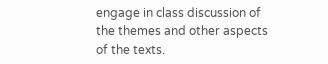engage in class discussion of the themes and other aspects of the texts.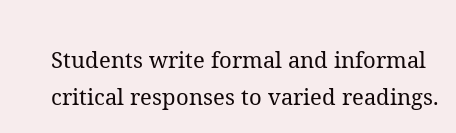Students write formal and informal critical responses to varied readings.